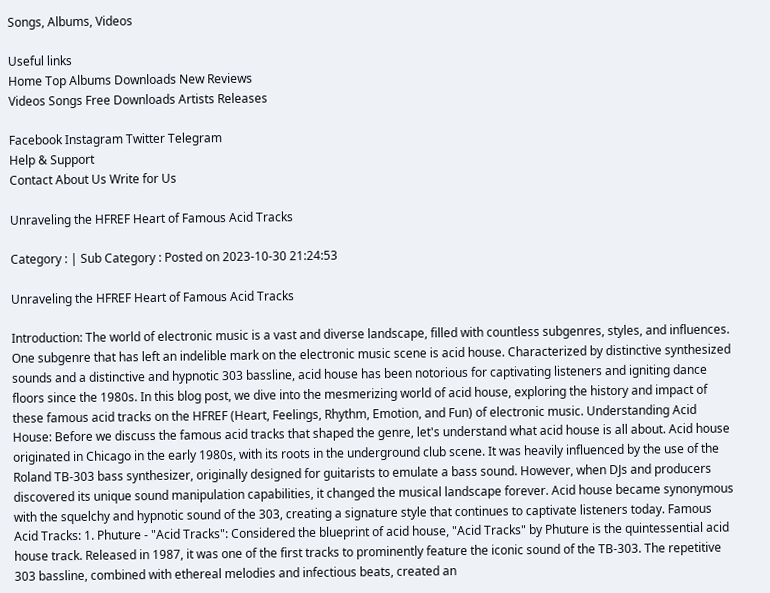Songs, Albums, Videos

Useful links
Home Top Albums Downloads New Reviews
Videos Songs Free Downloads Artists Releases

Facebook Instagram Twitter Telegram
Help & Support
Contact About Us Write for Us

Unraveling the HFREF Heart of Famous Acid Tracks

Category : | Sub Category : Posted on 2023-10-30 21:24:53

Unraveling the HFREF Heart of Famous Acid Tracks

Introduction: The world of electronic music is a vast and diverse landscape, filled with countless subgenres, styles, and influences. One subgenre that has left an indelible mark on the electronic music scene is acid house. Characterized by distinctive synthesized sounds and a distinctive and hypnotic 303 bassline, acid house has been notorious for captivating listeners and igniting dance floors since the 1980s. In this blog post, we dive into the mesmerizing world of acid house, exploring the history and impact of these famous acid tracks on the HFREF (Heart, Feelings, Rhythm, Emotion, and Fun) of electronic music. Understanding Acid House: Before we discuss the famous acid tracks that shaped the genre, let's understand what acid house is all about. Acid house originated in Chicago in the early 1980s, with its roots in the underground club scene. It was heavily influenced by the use of the Roland TB-303 bass synthesizer, originally designed for guitarists to emulate a bass sound. However, when DJs and producers discovered its unique sound manipulation capabilities, it changed the musical landscape forever. Acid house became synonymous with the squelchy and hypnotic sound of the 303, creating a signature style that continues to captivate listeners today. Famous Acid Tracks: 1. Phuture - "Acid Tracks": Considered the blueprint of acid house, "Acid Tracks" by Phuture is the quintessential acid house track. Released in 1987, it was one of the first tracks to prominently feature the iconic sound of the TB-303. The repetitive 303 bassline, combined with ethereal melodies and infectious beats, created an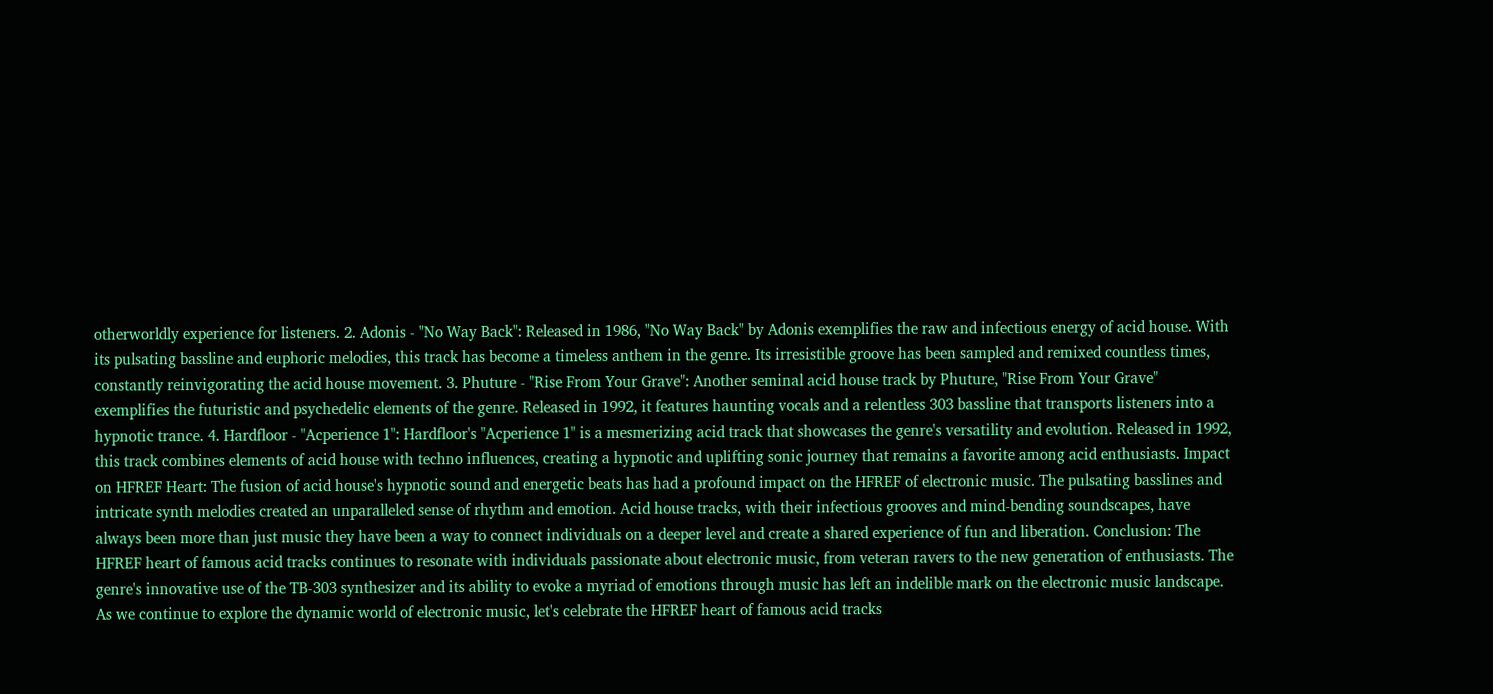otherworldly experience for listeners. 2. Adonis - "No Way Back": Released in 1986, "No Way Back" by Adonis exemplifies the raw and infectious energy of acid house. With its pulsating bassline and euphoric melodies, this track has become a timeless anthem in the genre. Its irresistible groove has been sampled and remixed countless times, constantly reinvigorating the acid house movement. 3. Phuture - "Rise From Your Grave": Another seminal acid house track by Phuture, "Rise From Your Grave" exemplifies the futuristic and psychedelic elements of the genre. Released in 1992, it features haunting vocals and a relentless 303 bassline that transports listeners into a hypnotic trance. 4. Hardfloor - "Acperience 1": Hardfloor's "Acperience 1" is a mesmerizing acid track that showcases the genre's versatility and evolution. Released in 1992, this track combines elements of acid house with techno influences, creating a hypnotic and uplifting sonic journey that remains a favorite among acid enthusiasts. Impact on HFREF Heart: The fusion of acid house's hypnotic sound and energetic beats has had a profound impact on the HFREF of electronic music. The pulsating basslines and intricate synth melodies created an unparalleled sense of rhythm and emotion. Acid house tracks, with their infectious grooves and mind-bending soundscapes, have always been more than just music they have been a way to connect individuals on a deeper level and create a shared experience of fun and liberation. Conclusion: The HFREF heart of famous acid tracks continues to resonate with individuals passionate about electronic music, from veteran ravers to the new generation of enthusiasts. The genre's innovative use of the TB-303 synthesizer and its ability to evoke a myriad of emotions through music has left an indelible mark on the electronic music landscape. As we continue to explore the dynamic world of electronic music, let's celebrate the HFREF heart of famous acid tracks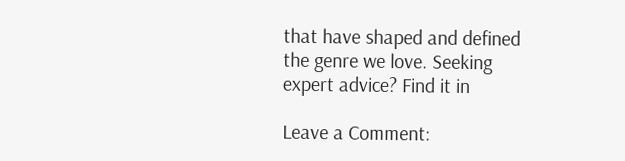that have shaped and defined the genre we love. Seeking expert advice? Find it in

Leave a Comment: